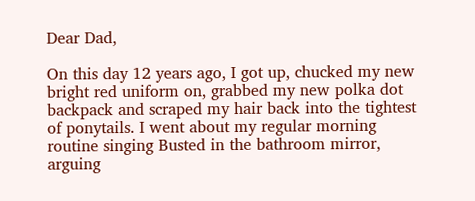Dear Dad,

On this day 12 years ago, I got up, chucked my new bright red uniform on, grabbed my new polka dot backpack and scraped my hair back into the tightest of ponytails. I went about my regular morning routine singing Busted in the bathroom mirror, arguing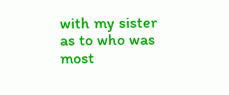with my sister as to who was most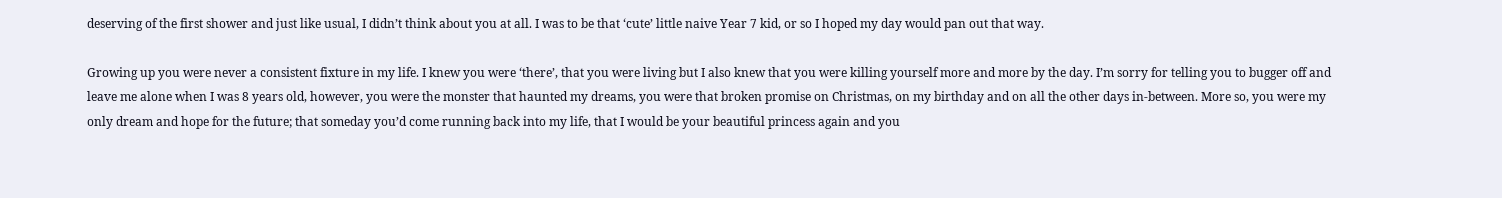deserving of the first shower and just like usual, I didn’t think about you at all. I was to be that ‘cute’ little naive Year 7 kid, or so I hoped my day would pan out that way.

Growing up you were never a consistent fixture in my life. I knew you were ‘there’, that you were living but I also knew that you were killing yourself more and more by the day. I’m sorry for telling you to bugger off and leave me alone when I was 8 years old, however, you were the monster that haunted my dreams, you were that broken promise on Christmas, on my birthday and on all the other days in-between. More so, you were my only dream and hope for the future; that someday you’d come running back into my life, that I would be your beautiful princess again and you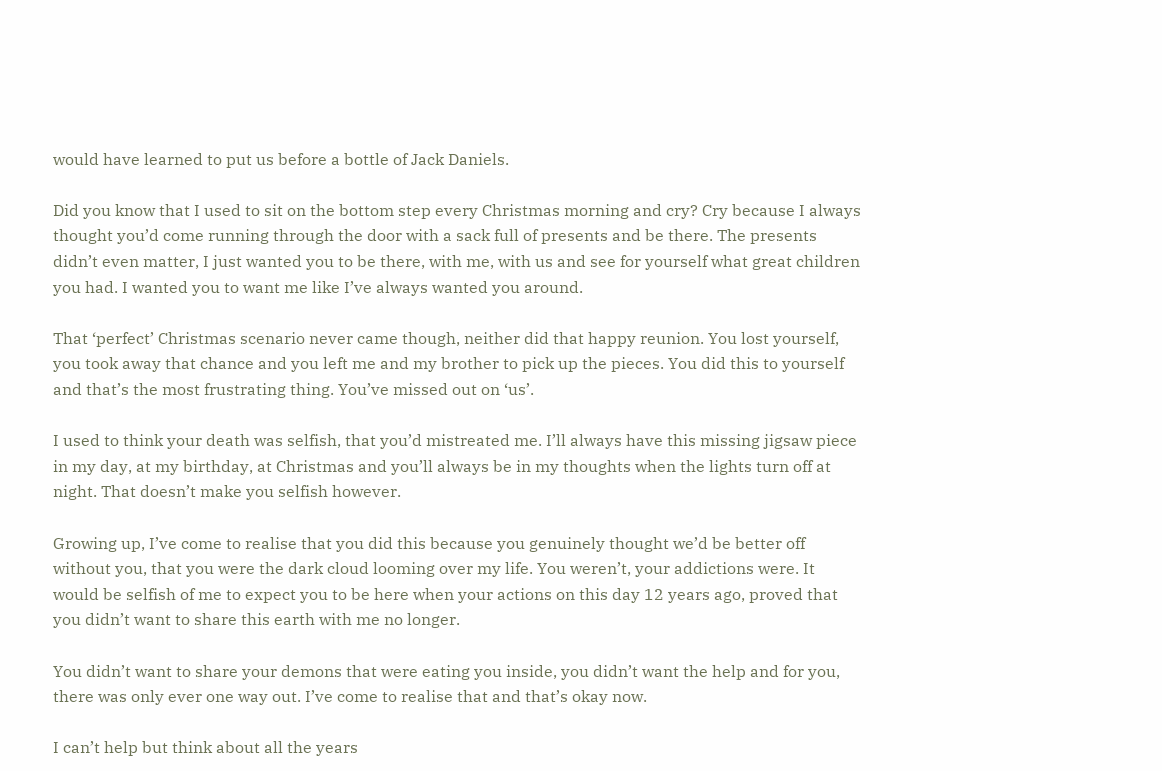would have learned to put us before a bottle of Jack Daniels.

Did you know that I used to sit on the bottom step every Christmas morning and cry? Cry because I always thought you’d come running through the door with a sack full of presents and be there. The presents didn’t even matter, I just wanted you to be there, with me, with us and see for yourself what great children you had. I wanted you to want me like I’ve always wanted you around.

That ‘perfect’ Christmas scenario never came though, neither did that happy reunion. You lost yourself, you took away that chance and you left me and my brother to pick up the pieces. You did this to yourself and that’s the most frustrating thing. You’ve missed out on ‘us’.

I used to think your death was selfish, that you’d mistreated me. I’ll always have this missing jigsaw piece in my day, at my birthday, at Christmas and you’ll always be in my thoughts when the lights turn off at night. That doesn’t make you selfish however.

Growing up, I’ve come to realise that you did this because you genuinely thought we’d be better off without you, that you were the dark cloud looming over my life. You weren’t, your addictions were. It would be selfish of me to expect you to be here when your actions on this day 12 years ago, proved that you didn’t want to share this earth with me no longer.

You didn’t want to share your demons that were eating you inside, you didn’t want the help and for you, there was only ever one way out. I’ve come to realise that and that’s okay now.

I can’t help but think about all the years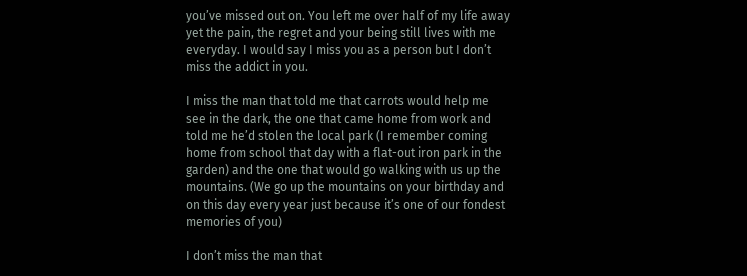you’ve missed out on. You left me over half of my life away yet the pain, the regret and your being still lives with me everyday. I would say I miss you as a person but I don’t miss the addict in you.

I miss the man that told me that carrots would help me see in the dark, the one that came home from work and told me he’d stolen the local park (I remember coming home from school that day with a flat-out iron park in the garden) and the one that would go walking with us up the mountains. (We go up the mountains on your birthday and on this day every year just because it’s one of our fondest memories of you)

I don’t miss the man that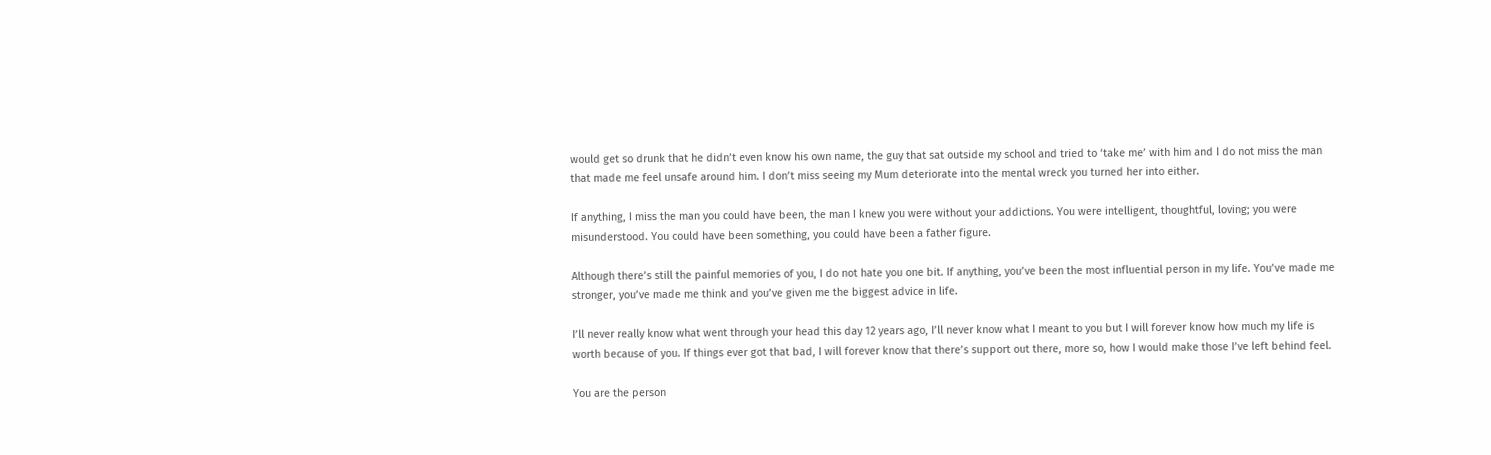would get so drunk that he didn’t even know his own name, the guy that sat outside my school and tried to ‘take me’ with him and I do not miss the man that made me feel unsafe around him. I don’t miss seeing my Mum deteriorate into the mental wreck you turned her into either.

If anything, I miss the man you could have been, the man I knew you were without your addictions. You were intelligent, thoughtful, loving; you were misunderstood. You could have been something, you could have been a father figure.

Although there’s still the painful memories of you, I do not hate you one bit. If anything, you’ve been the most influential person in my life. You’ve made me stronger, you’ve made me think and you’ve given me the biggest advice in life.

I’ll never really know what went through your head this day 12 years ago, I’ll never know what I meant to you but I will forever know how much my life is worth because of you. If things ever got that bad, I will forever know that there’s support out there, more so, how I would make those I’ve left behind feel.

You are the person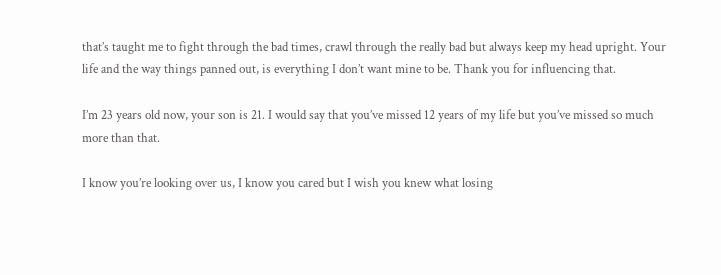that’s taught me to fight through the bad times, crawl through the really bad but always keep my head upright. Your life and the way things panned out, is everything I don’t want mine to be. Thank you for influencing that.

I’m 23 years old now, your son is 21. I would say that you’ve missed 12 years of my life but you’ve missed so much more than that.

I know you’re looking over us, I know you cared but I wish you knew what losing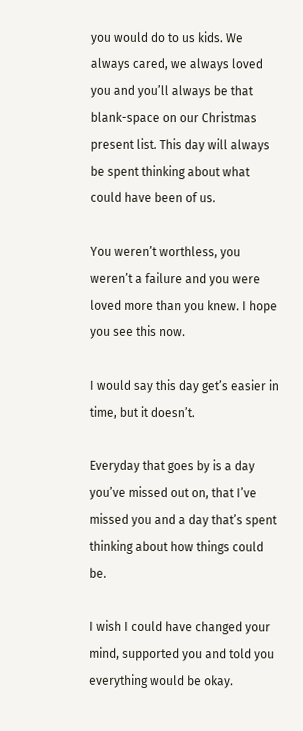you would do to us kids. We always cared, we always loved you and you’ll always be that blank-space on our Christmas present list. This day will always be spent thinking about what could have been of us.

You weren’t worthless, you weren’t a failure and you were loved more than you knew. I hope you see this now.

I would say this day get’s easier in time, but it doesn’t.

Everyday that goes by is a day you’ve missed out on, that I’ve missed you and a day that’s spent thinking about how things could be.

I wish I could have changed your mind, supported you and told you everything would be okay.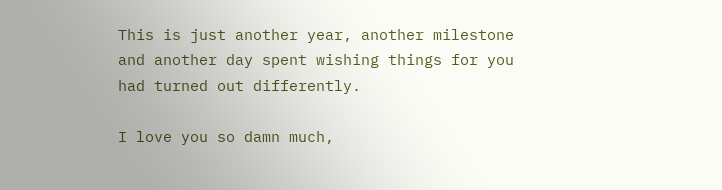This is just another year, another milestone and another day spent wishing things for you had turned out differently.

I love you so damn much,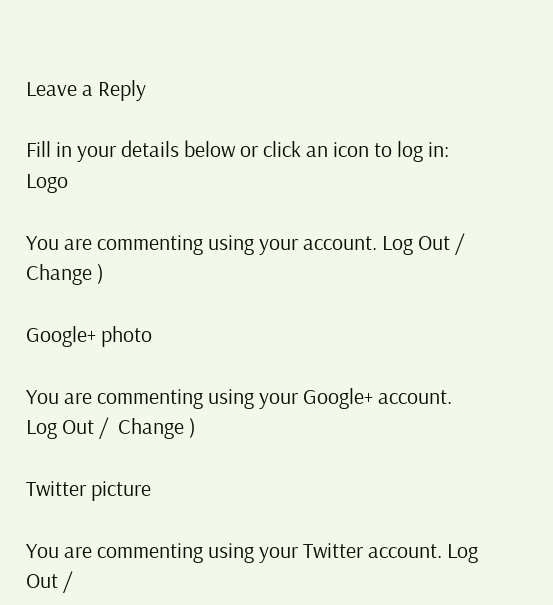Leave a Reply

Fill in your details below or click an icon to log in: Logo

You are commenting using your account. Log Out /  Change )

Google+ photo

You are commenting using your Google+ account. Log Out /  Change )

Twitter picture

You are commenting using your Twitter account. Log Out /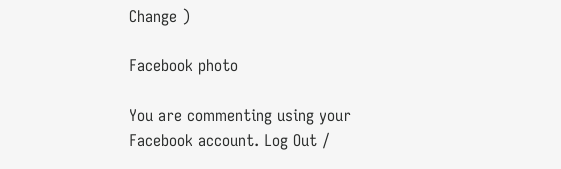Change )

Facebook photo

You are commenting using your Facebook account. Log Out /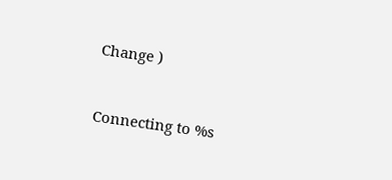Change )


Connecting to %s